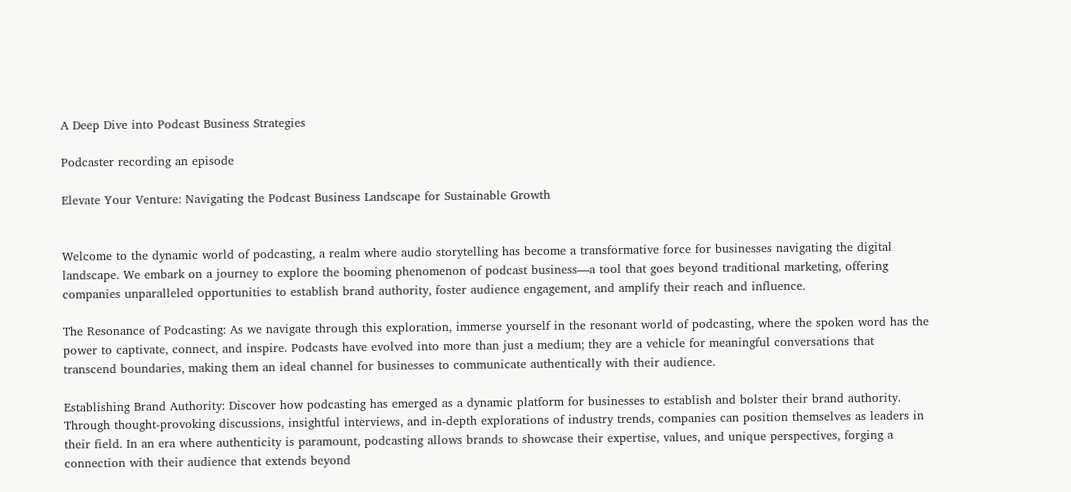A Deep Dive into Podcast Business Strategies

Podcaster recording an episode

Elevate Your Venture: Navigating the Podcast Business Landscape for Sustainable Growth


Welcome to the dynamic world of podcasting, a realm where audio storytelling has become a transformative force for businesses navigating the digital landscape. We embark on a journey to explore the booming phenomenon of podcast business—a tool that goes beyond traditional marketing, offering companies unparalleled opportunities to establish brand authority, foster audience engagement, and amplify their reach and influence.

The Resonance of Podcasting: As we navigate through this exploration, immerse yourself in the resonant world of podcasting, where the spoken word has the power to captivate, connect, and inspire. Podcasts have evolved into more than just a medium; they are a vehicle for meaningful conversations that transcend boundaries, making them an ideal channel for businesses to communicate authentically with their audience.

Establishing Brand Authority: Discover how podcasting has emerged as a dynamic platform for businesses to establish and bolster their brand authority. Through thought-provoking discussions, insightful interviews, and in-depth explorations of industry trends, companies can position themselves as leaders in their field. In an era where authenticity is paramount, podcasting allows brands to showcase their expertise, values, and unique perspectives, forging a connection with their audience that extends beyond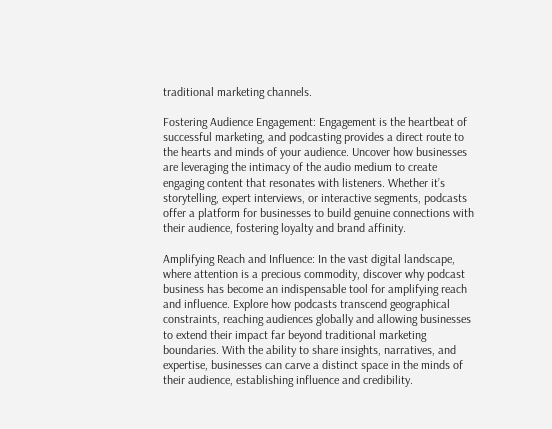traditional marketing channels.

Fostering Audience Engagement: Engagement is the heartbeat of successful marketing, and podcasting provides a direct route to the hearts and minds of your audience. Uncover how businesses are leveraging the intimacy of the audio medium to create engaging content that resonates with listeners. Whether it’s storytelling, expert interviews, or interactive segments, podcasts offer a platform for businesses to build genuine connections with their audience, fostering loyalty and brand affinity.

Amplifying Reach and Influence: In the vast digital landscape, where attention is a precious commodity, discover why podcast business has become an indispensable tool for amplifying reach and influence. Explore how podcasts transcend geographical constraints, reaching audiences globally and allowing businesses to extend their impact far beyond traditional marketing boundaries. With the ability to share insights, narratives, and expertise, businesses can carve a distinct space in the minds of their audience, establishing influence and credibility.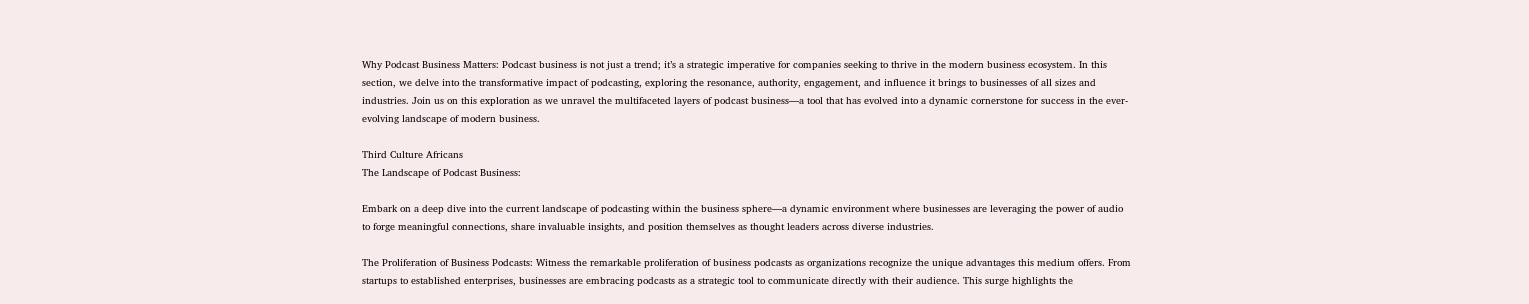Why Podcast Business Matters: Podcast business is not just a trend; it’s a strategic imperative for companies seeking to thrive in the modern business ecosystem. In this section, we delve into the transformative impact of podcasting, exploring the resonance, authority, engagement, and influence it brings to businesses of all sizes and industries. Join us on this exploration as we unravel the multifaceted layers of podcast business—a tool that has evolved into a dynamic cornerstone for success in the ever-evolving landscape of modern business.

Third Culture Africans
The Landscape of Podcast Business:

Embark on a deep dive into the current landscape of podcasting within the business sphere—a dynamic environment where businesses are leveraging the power of audio to forge meaningful connections, share invaluable insights, and position themselves as thought leaders across diverse industries.

The Proliferation of Business Podcasts: Witness the remarkable proliferation of business podcasts as organizations recognize the unique advantages this medium offers. From startups to established enterprises, businesses are embracing podcasts as a strategic tool to communicate directly with their audience. This surge highlights the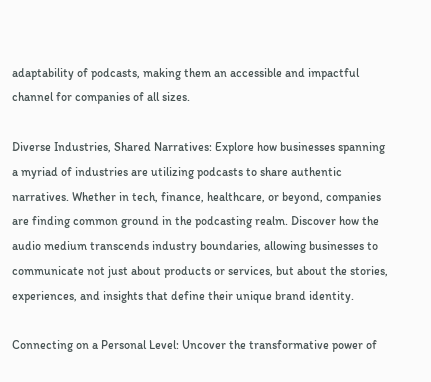adaptability of podcasts, making them an accessible and impactful channel for companies of all sizes.

Diverse Industries, Shared Narratives: Explore how businesses spanning a myriad of industries are utilizing podcasts to share authentic narratives. Whether in tech, finance, healthcare, or beyond, companies are finding common ground in the podcasting realm. Discover how the audio medium transcends industry boundaries, allowing businesses to communicate not just about products or services, but about the stories, experiences, and insights that define their unique brand identity.

Connecting on a Personal Level: Uncover the transformative power of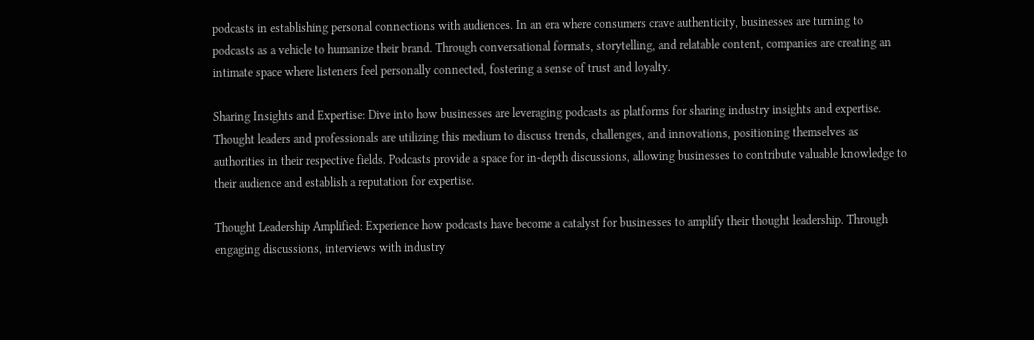podcasts in establishing personal connections with audiences. In an era where consumers crave authenticity, businesses are turning to podcasts as a vehicle to humanize their brand. Through conversational formats, storytelling, and relatable content, companies are creating an intimate space where listeners feel personally connected, fostering a sense of trust and loyalty.

Sharing Insights and Expertise: Dive into how businesses are leveraging podcasts as platforms for sharing industry insights and expertise. Thought leaders and professionals are utilizing this medium to discuss trends, challenges, and innovations, positioning themselves as authorities in their respective fields. Podcasts provide a space for in-depth discussions, allowing businesses to contribute valuable knowledge to their audience and establish a reputation for expertise.

Thought Leadership Amplified: Experience how podcasts have become a catalyst for businesses to amplify their thought leadership. Through engaging discussions, interviews with industry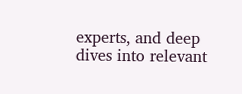experts, and deep dives into relevant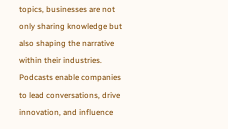topics, businesses are not only sharing knowledge but also shaping the narrative within their industries. Podcasts enable companies to lead conversations, drive innovation, and influence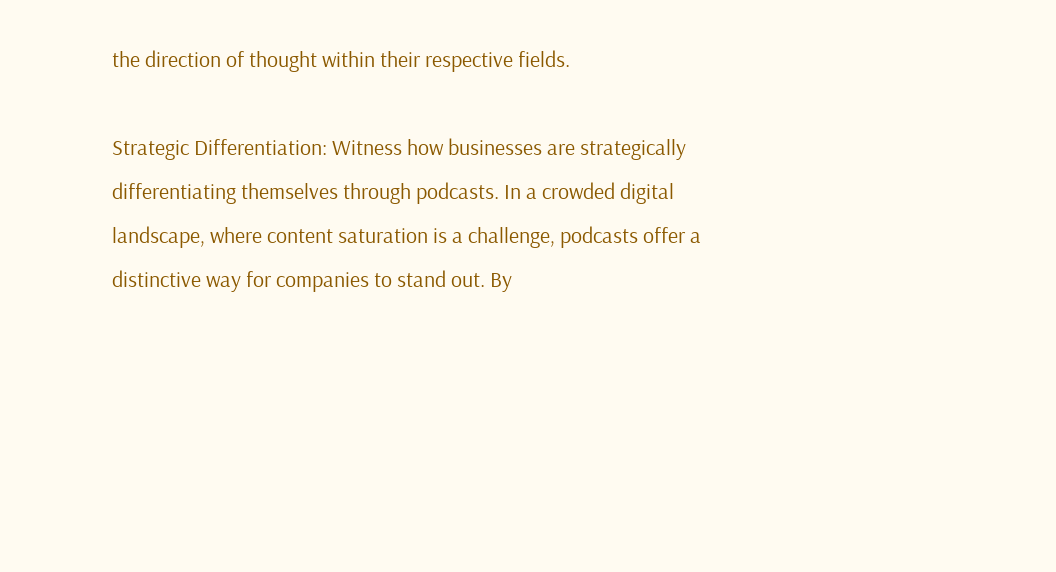the direction of thought within their respective fields.

Strategic Differentiation: Witness how businesses are strategically differentiating themselves through podcasts. In a crowded digital landscape, where content saturation is a challenge, podcasts offer a distinctive way for companies to stand out. By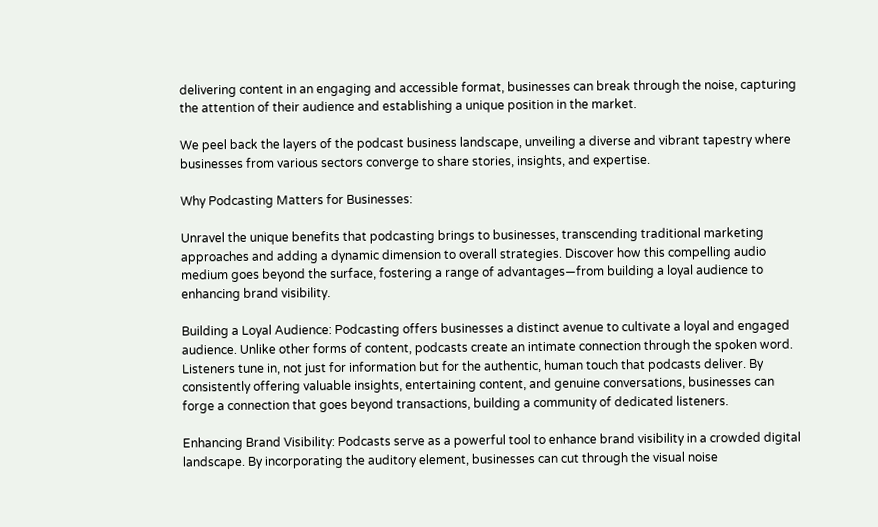delivering content in an engaging and accessible format, businesses can break through the noise, capturing the attention of their audience and establishing a unique position in the market.

We peel back the layers of the podcast business landscape, unveiling a diverse and vibrant tapestry where businesses from various sectors converge to share stories, insights, and expertise.

Why Podcasting Matters for Businesses:

Unravel the unique benefits that podcasting brings to businesses, transcending traditional marketing approaches and adding a dynamic dimension to overall strategies. Discover how this compelling audio medium goes beyond the surface, fostering a range of advantages—from building a loyal audience to enhancing brand visibility.

Building a Loyal Audience: Podcasting offers businesses a distinct avenue to cultivate a loyal and engaged audience. Unlike other forms of content, podcasts create an intimate connection through the spoken word. Listeners tune in, not just for information but for the authentic, human touch that podcasts deliver. By consistently offering valuable insights, entertaining content, and genuine conversations, businesses can forge a connection that goes beyond transactions, building a community of dedicated listeners.

Enhancing Brand Visibility: Podcasts serve as a powerful tool to enhance brand visibility in a crowded digital landscape. By incorporating the auditory element, businesses can cut through the visual noise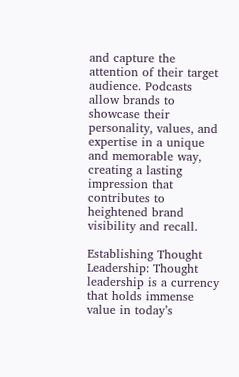and capture the attention of their target audience. Podcasts allow brands to showcase their personality, values, and expertise in a unique and memorable way, creating a lasting impression that contributes to heightened brand visibility and recall.

Establishing Thought Leadership: Thought leadership is a currency that holds immense value in today’s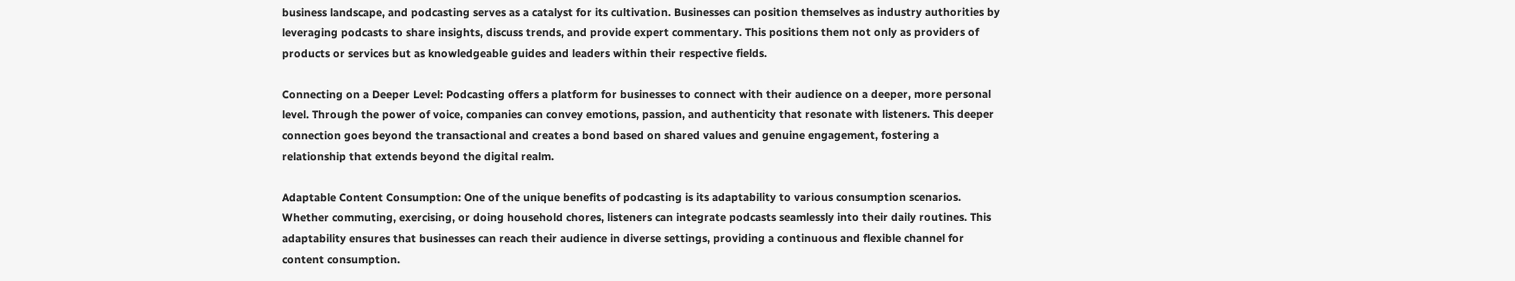business landscape, and podcasting serves as a catalyst for its cultivation. Businesses can position themselves as industry authorities by leveraging podcasts to share insights, discuss trends, and provide expert commentary. This positions them not only as providers of products or services but as knowledgeable guides and leaders within their respective fields.

Connecting on a Deeper Level: Podcasting offers a platform for businesses to connect with their audience on a deeper, more personal level. Through the power of voice, companies can convey emotions, passion, and authenticity that resonate with listeners. This deeper connection goes beyond the transactional and creates a bond based on shared values and genuine engagement, fostering a relationship that extends beyond the digital realm.

Adaptable Content Consumption: One of the unique benefits of podcasting is its adaptability to various consumption scenarios. Whether commuting, exercising, or doing household chores, listeners can integrate podcasts seamlessly into their daily routines. This adaptability ensures that businesses can reach their audience in diverse settings, providing a continuous and flexible channel for content consumption.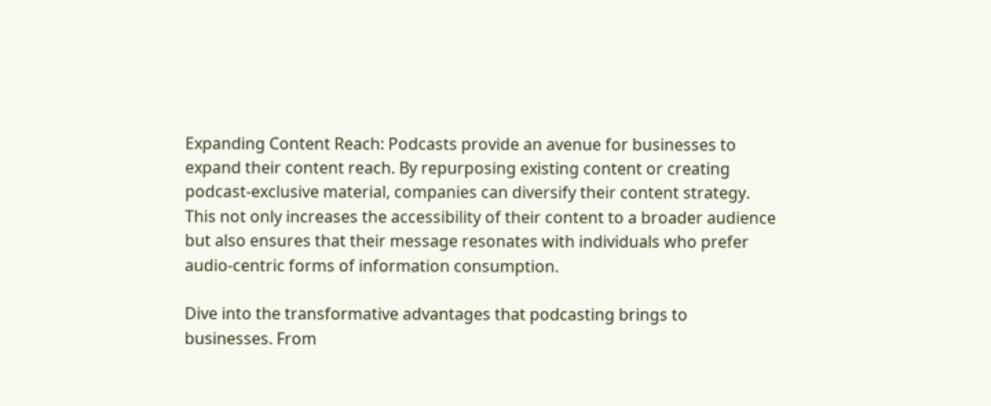Expanding Content Reach: Podcasts provide an avenue for businesses to expand their content reach. By repurposing existing content or creating podcast-exclusive material, companies can diversify their content strategy. This not only increases the accessibility of their content to a broader audience but also ensures that their message resonates with individuals who prefer audio-centric forms of information consumption.

Dive into the transformative advantages that podcasting brings to businesses. From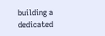building a dedicated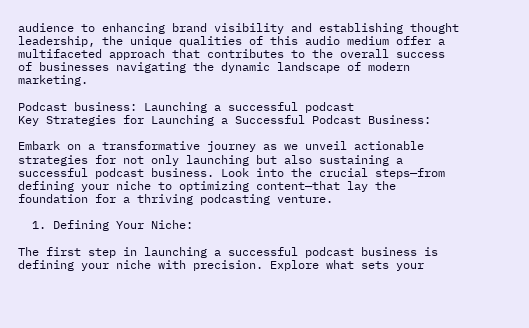audience to enhancing brand visibility and establishing thought leadership, the unique qualities of this audio medium offer a multifaceted approach that contributes to the overall success of businesses navigating the dynamic landscape of modern marketing.

Podcast business: Launching a successful podcast
Key Strategies for Launching a Successful Podcast Business:

Embark on a transformative journey as we unveil actionable strategies for not only launching but also sustaining a successful podcast business. Look into the crucial steps—from defining your niche to optimizing content—that lay the foundation for a thriving podcasting venture.

  1. Defining Your Niche:

The first step in launching a successful podcast business is defining your niche with precision. Explore what sets your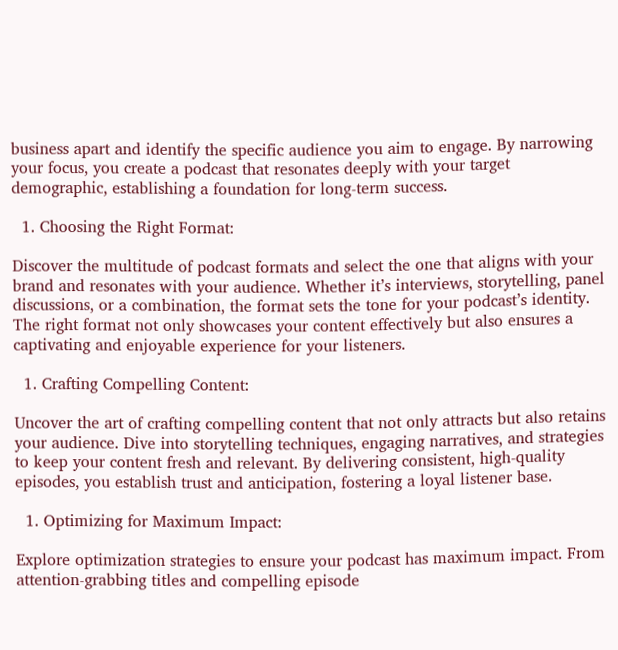business apart and identify the specific audience you aim to engage. By narrowing your focus, you create a podcast that resonates deeply with your target demographic, establishing a foundation for long-term success.

  1. Choosing the Right Format:

Discover the multitude of podcast formats and select the one that aligns with your brand and resonates with your audience. Whether it’s interviews, storytelling, panel discussions, or a combination, the format sets the tone for your podcast’s identity. The right format not only showcases your content effectively but also ensures a captivating and enjoyable experience for your listeners.

  1. Crafting Compelling Content:

Uncover the art of crafting compelling content that not only attracts but also retains your audience. Dive into storytelling techniques, engaging narratives, and strategies to keep your content fresh and relevant. By delivering consistent, high-quality episodes, you establish trust and anticipation, fostering a loyal listener base.

  1. Optimizing for Maximum Impact:

Explore optimization strategies to ensure your podcast has maximum impact. From attention-grabbing titles and compelling episode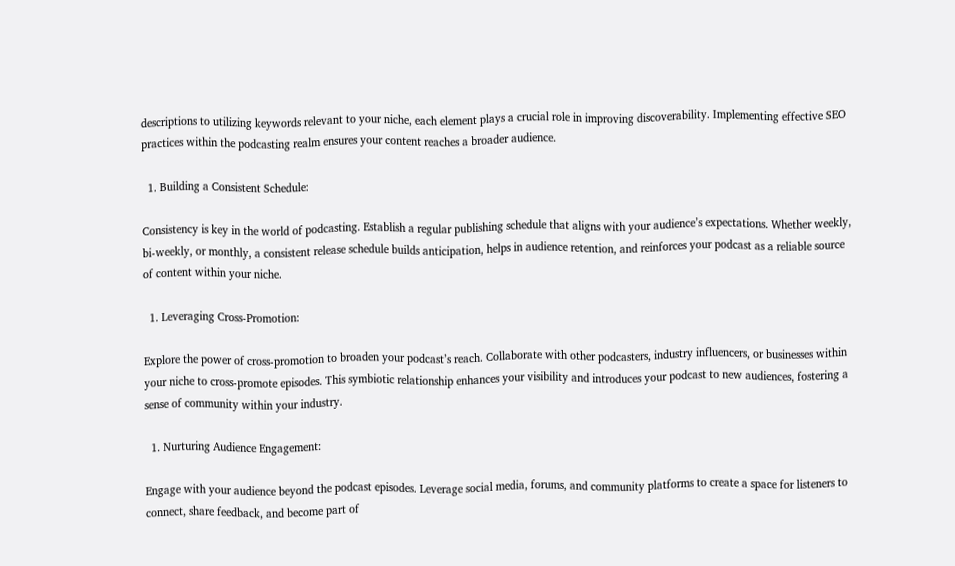descriptions to utilizing keywords relevant to your niche, each element plays a crucial role in improving discoverability. Implementing effective SEO practices within the podcasting realm ensures your content reaches a broader audience.

  1. Building a Consistent Schedule:

Consistency is key in the world of podcasting. Establish a regular publishing schedule that aligns with your audience’s expectations. Whether weekly, bi-weekly, or monthly, a consistent release schedule builds anticipation, helps in audience retention, and reinforces your podcast as a reliable source of content within your niche.

  1. Leveraging Cross-Promotion:

Explore the power of cross-promotion to broaden your podcast’s reach. Collaborate with other podcasters, industry influencers, or businesses within your niche to cross-promote episodes. This symbiotic relationship enhances your visibility and introduces your podcast to new audiences, fostering a sense of community within your industry.

  1. Nurturing Audience Engagement:

Engage with your audience beyond the podcast episodes. Leverage social media, forums, and community platforms to create a space for listeners to connect, share feedback, and become part of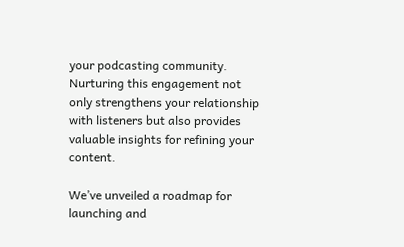your podcasting community. Nurturing this engagement not only strengthens your relationship with listeners but also provides valuable insights for refining your content.

We’ve unveiled a roadmap for launching and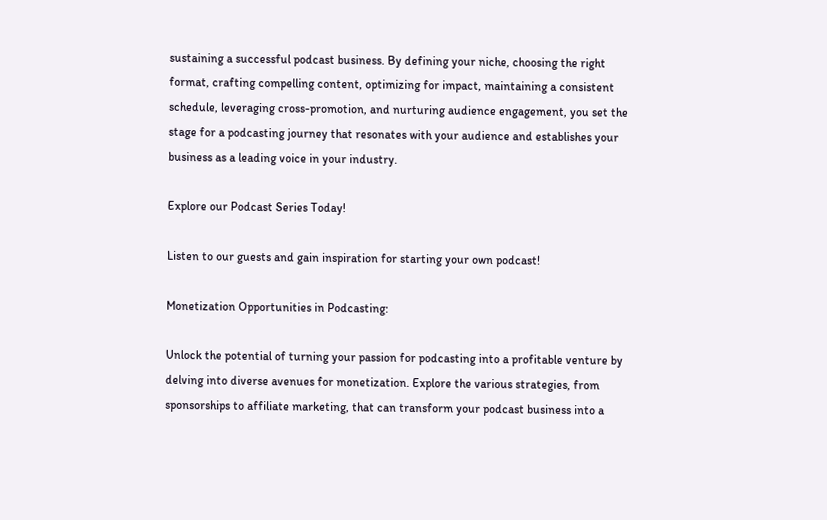sustaining a successful podcast business. By defining your niche, choosing the right format, crafting compelling content, optimizing for impact, maintaining a consistent schedule, leveraging cross-promotion, and nurturing audience engagement, you set the stage for a podcasting journey that resonates with your audience and establishes your business as a leading voice in your industry.

Explore our Podcast Series Today!

Listen to our guests and gain inspiration for starting your own podcast!

Monetization Opportunities in Podcasting:

Unlock the potential of turning your passion for podcasting into a profitable venture by delving into diverse avenues for monetization. Explore the various strategies, from sponsorships to affiliate marketing, that can transform your podcast business into a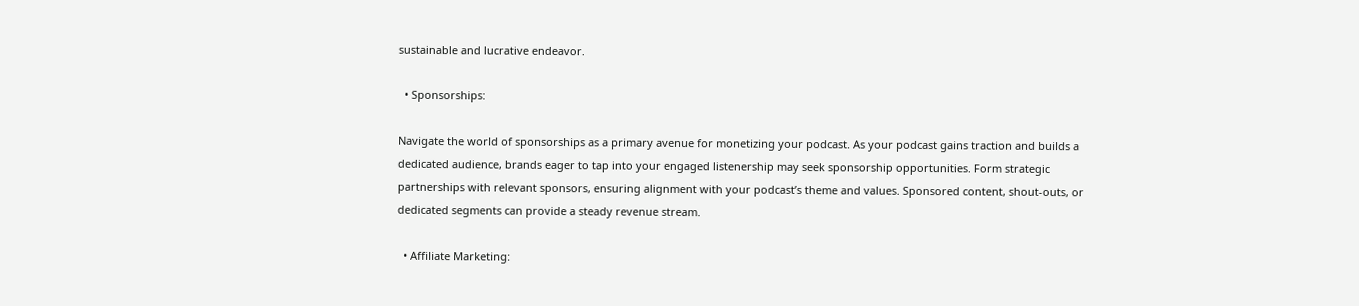sustainable and lucrative endeavor.

  • Sponsorships:

Navigate the world of sponsorships as a primary avenue for monetizing your podcast. As your podcast gains traction and builds a dedicated audience, brands eager to tap into your engaged listenership may seek sponsorship opportunities. Form strategic partnerships with relevant sponsors, ensuring alignment with your podcast’s theme and values. Sponsored content, shout-outs, or dedicated segments can provide a steady revenue stream.

  • Affiliate Marketing: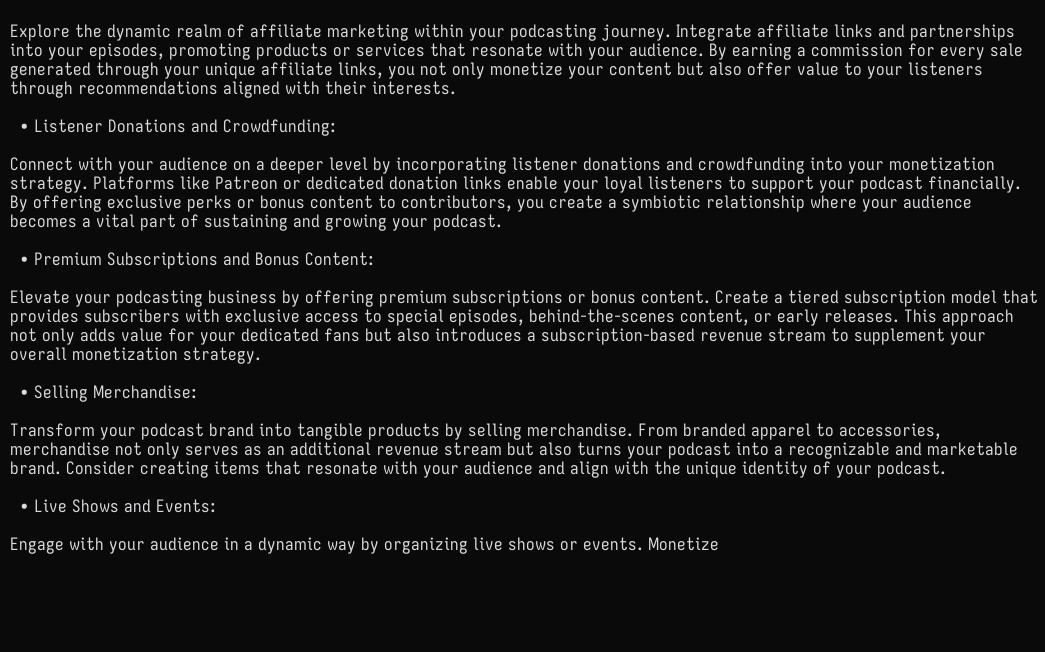Explore the dynamic realm of affiliate marketing within your podcasting journey. Integrate affiliate links and partnerships into your episodes, promoting products or services that resonate with your audience. By earning a commission for every sale generated through your unique affiliate links, you not only monetize your content but also offer value to your listeners through recommendations aligned with their interests.

  • Listener Donations and Crowdfunding:

Connect with your audience on a deeper level by incorporating listener donations and crowdfunding into your monetization strategy. Platforms like Patreon or dedicated donation links enable your loyal listeners to support your podcast financially. By offering exclusive perks or bonus content to contributors, you create a symbiotic relationship where your audience becomes a vital part of sustaining and growing your podcast.

  • Premium Subscriptions and Bonus Content:

Elevate your podcasting business by offering premium subscriptions or bonus content. Create a tiered subscription model that provides subscribers with exclusive access to special episodes, behind-the-scenes content, or early releases. This approach not only adds value for your dedicated fans but also introduces a subscription-based revenue stream to supplement your overall monetization strategy.

  • Selling Merchandise:

Transform your podcast brand into tangible products by selling merchandise. From branded apparel to accessories, merchandise not only serves as an additional revenue stream but also turns your podcast into a recognizable and marketable brand. Consider creating items that resonate with your audience and align with the unique identity of your podcast.

  • Live Shows and Events:

Engage with your audience in a dynamic way by organizing live shows or events. Monetize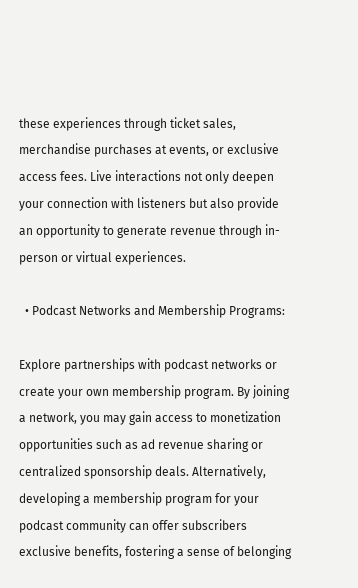these experiences through ticket sales, merchandise purchases at events, or exclusive access fees. Live interactions not only deepen your connection with listeners but also provide an opportunity to generate revenue through in-person or virtual experiences.

  • Podcast Networks and Membership Programs:

Explore partnerships with podcast networks or create your own membership program. By joining a network, you may gain access to monetization opportunities such as ad revenue sharing or centralized sponsorship deals. Alternatively, developing a membership program for your podcast community can offer subscribers exclusive benefits, fostering a sense of belonging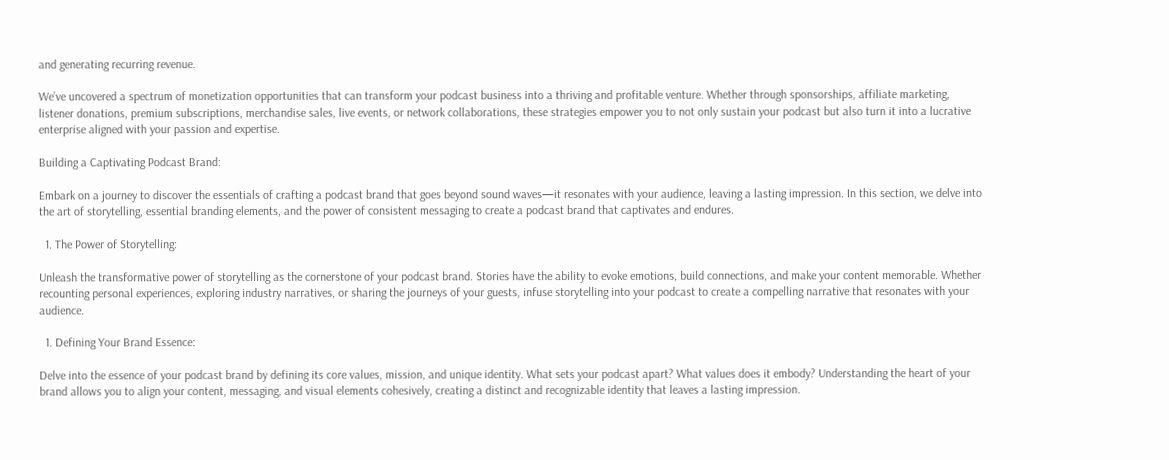and generating recurring revenue.

We’ve uncovered a spectrum of monetization opportunities that can transform your podcast business into a thriving and profitable venture. Whether through sponsorships, affiliate marketing, listener donations, premium subscriptions, merchandise sales, live events, or network collaborations, these strategies empower you to not only sustain your podcast but also turn it into a lucrative enterprise aligned with your passion and expertise.

Building a Captivating Podcast Brand:

Embark on a journey to discover the essentials of crafting a podcast brand that goes beyond sound waves—it resonates with your audience, leaving a lasting impression. In this section, we delve into the art of storytelling, essential branding elements, and the power of consistent messaging to create a podcast brand that captivates and endures.

  1. The Power of Storytelling:

Unleash the transformative power of storytelling as the cornerstone of your podcast brand. Stories have the ability to evoke emotions, build connections, and make your content memorable. Whether recounting personal experiences, exploring industry narratives, or sharing the journeys of your guests, infuse storytelling into your podcast to create a compelling narrative that resonates with your audience.

  1. Defining Your Brand Essence:

Delve into the essence of your podcast brand by defining its core values, mission, and unique identity. What sets your podcast apart? What values does it embody? Understanding the heart of your brand allows you to align your content, messaging, and visual elements cohesively, creating a distinct and recognizable identity that leaves a lasting impression.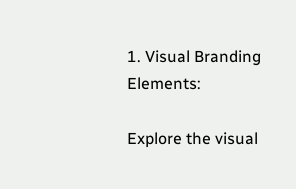1. Visual Branding Elements:

Explore the visual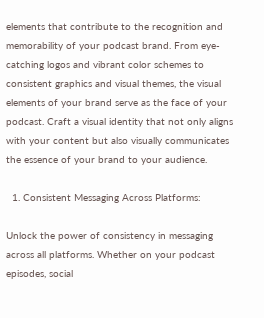elements that contribute to the recognition and memorability of your podcast brand. From eye-catching logos and vibrant color schemes to consistent graphics and visual themes, the visual elements of your brand serve as the face of your podcast. Craft a visual identity that not only aligns with your content but also visually communicates the essence of your brand to your audience.

  1. Consistent Messaging Across Platforms:

Unlock the power of consistency in messaging across all platforms. Whether on your podcast episodes, social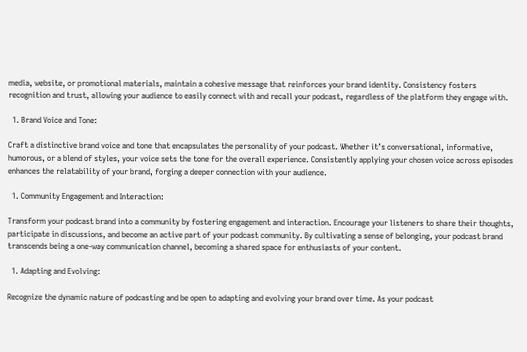media, website, or promotional materials, maintain a cohesive message that reinforces your brand identity. Consistency fosters recognition and trust, allowing your audience to easily connect with and recall your podcast, regardless of the platform they engage with.

  1. Brand Voice and Tone:

Craft a distinctive brand voice and tone that encapsulates the personality of your podcast. Whether it’s conversational, informative, humorous, or a blend of styles, your voice sets the tone for the overall experience. Consistently applying your chosen voice across episodes enhances the relatability of your brand, forging a deeper connection with your audience.

  1. Community Engagement and Interaction:

Transform your podcast brand into a community by fostering engagement and interaction. Encourage your listeners to share their thoughts, participate in discussions, and become an active part of your podcast community. By cultivating a sense of belonging, your podcast brand transcends being a one-way communication channel, becoming a shared space for enthusiasts of your content.

  1. Adapting and Evolving:

Recognize the dynamic nature of podcasting and be open to adapting and evolving your brand over time. As your podcast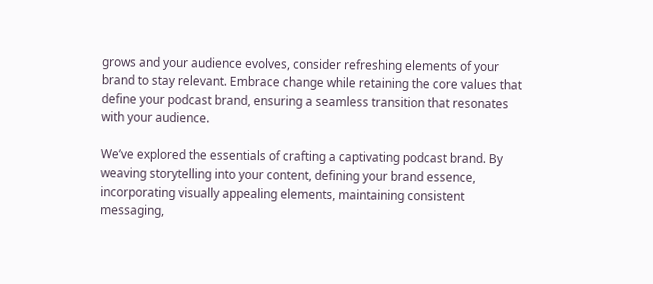grows and your audience evolves, consider refreshing elements of your brand to stay relevant. Embrace change while retaining the core values that define your podcast brand, ensuring a seamless transition that resonates with your audience.

We’ve explored the essentials of crafting a captivating podcast brand. By weaving storytelling into your content, defining your brand essence, incorporating visually appealing elements, maintaining consistent messaging,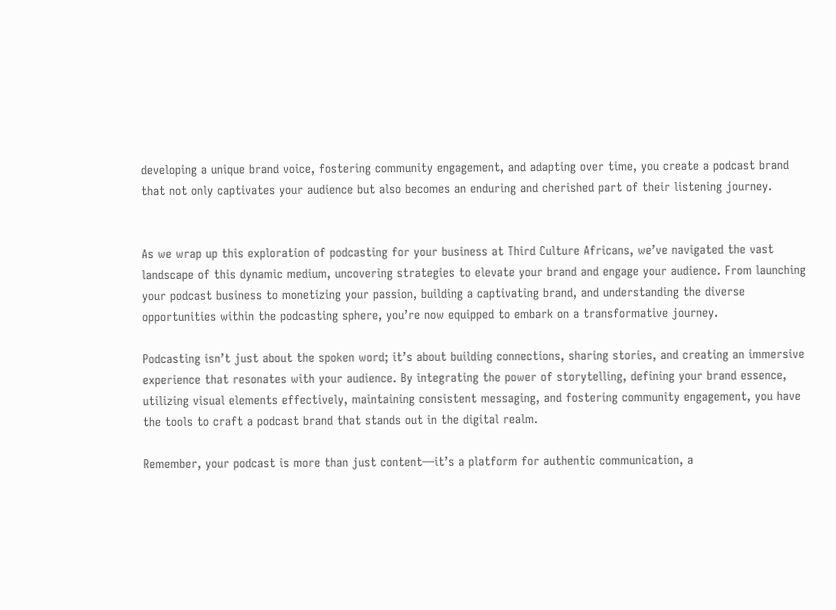developing a unique brand voice, fostering community engagement, and adapting over time, you create a podcast brand that not only captivates your audience but also becomes an enduring and cherished part of their listening journey.


As we wrap up this exploration of podcasting for your business at Third Culture Africans, we’ve navigated the vast landscape of this dynamic medium, uncovering strategies to elevate your brand and engage your audience. From launching your podcast business to monetizing your passion, building a captivating brand, and understanding the diverse opportunities within the podcasting sphere, you’re now equipped to embark on a transformative journey.

Podcasting isn’t just about the spoken word; it’s about building connections, sharing stories, and creating an immersive experience that resonates with your audience. By integrating the power of storytelling, defining your brand essence, utilizing visual elements effectively, maintaining consistent messaging, and fostering community engagement, you have the tools to craft a podcast brand that stands out in the digital realm.

Remember, your podcast is more than just content—it’s a platform for authentic communication, a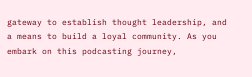gateway to establish thought leadership, and a means to build a loyal community. As you embark on this podcasting journey,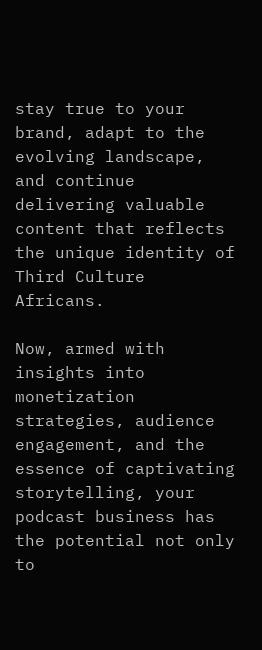stay true to your brand, adapt to the evolving landscape, and continue delivering valuable content that reflects the unique identity of Third Culture Africans.

Now, armed with insights into monetization strategies, audience engagement, and the essence of captivating storytelling, your podcast business has the potential not only to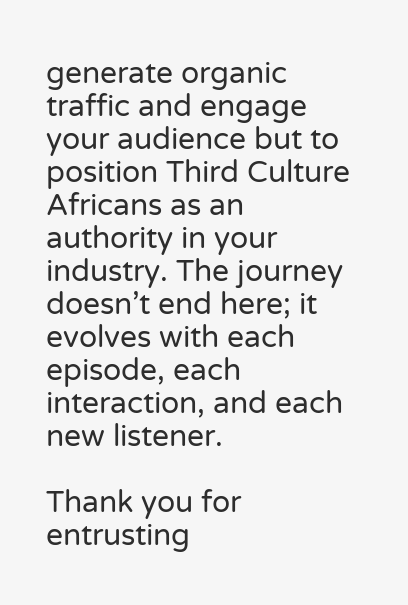generate organic traffic and engage your audience but to position Third Culture Africans as an authority in your industry. The journey doesn’t end here; it evolves with each episode, each interaction, and each new listener.

Thank you for entrusting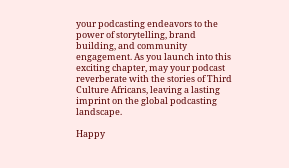your podcasting endeavors to the power of storytelling, brand building, and community engagement. As you launch into this exciting chapter, may your podcast reverberate with the stories of Third Culture Africans, leaving a lasting imprint on the global podcasting landscape.

Happy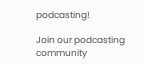podcasting!

Join our podcasting community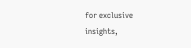for exclusive insights,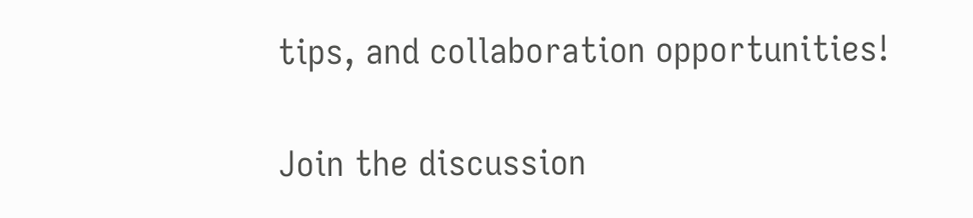tips, and collaboration opportunities!

Join the discussion